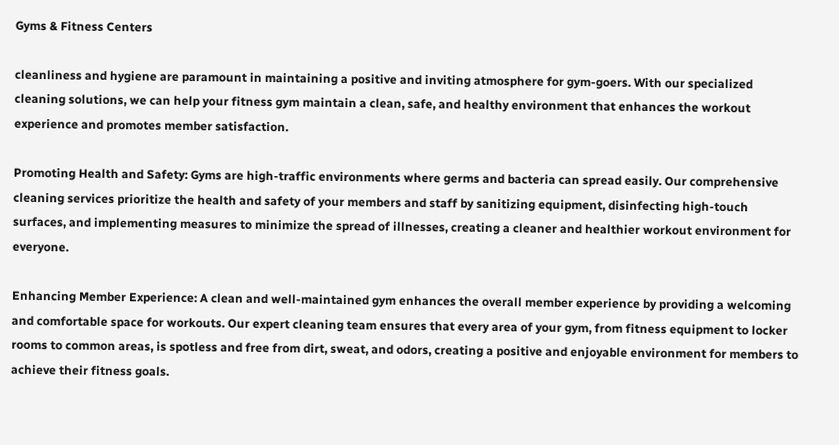Gyms & Fitness Centers

cleanliness and hygiene are paramount in maintaining a positive and inviting atmosphere for gym-goers. With our specialized cleaning solutions, we can help your fitness gym maintain a clean, safe, and healthy environment that enhances the workout experience and promotes member satisfaction.

Promoting Health and Safety: Gyms are high-traffic environments where germs and bacteria can spread easily. Our comprehensive cleaning services prioritize the health and safety of your members and staff by sanitizing equipment, disinfecting high-touch surfaces, and implementing measures to minimize the spread of illnesses, creating a cleaner and healthier workout environment for everyone.

Enhancing Member Experience: A clean and well-maintained gym enhances the overall member experience by providing a welcoming and comfortable space for workouts. Our expert cleaning team ensures that every area of your gym, from fitness equipment to locker rooms to common areas, is spotless and free from dirt, sweat, and odors, creating a positive and enjoyable environment for members to achieve their fitness goals.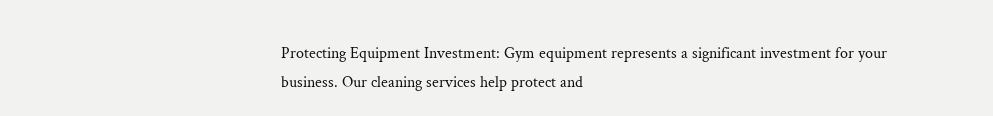Protecting Equipment Investment: Gym equipment represents a significant investment for your business. Our cleaning services help protect and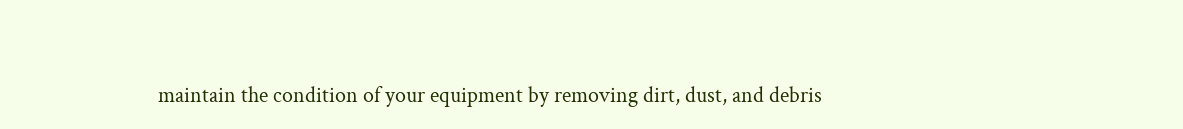maintain the condition of your equipment by removing dirt, dust, and debris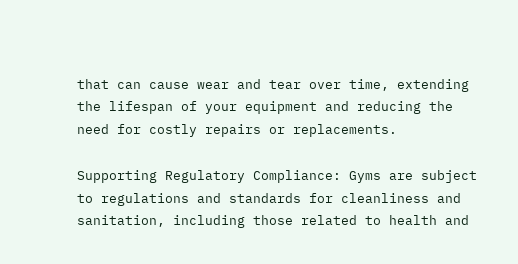that can cause wear and tear over time, extending the lifespan of your equipment and reducing the need for costly repairs or replacements.

Supporting Regulatory Compliance: Gyms are subject to regulations and standards for cleanliness and sanitation, including those related to health and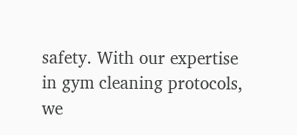safety. With our expertise in gym cleaning protocols, we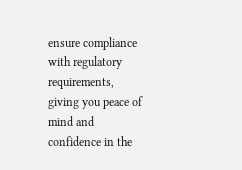ensure compliance with regulatory requirements, giving you peace of mind and confidence in the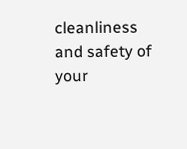cleanliness and safety of your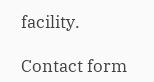facility.

Contact form